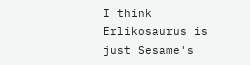I think Erlikosaurus is just Sesame's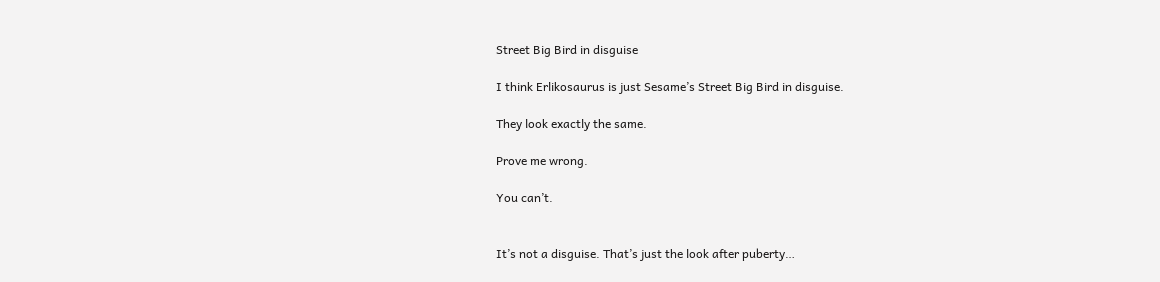Street Big Bird in disguise

I think Erlikosaurus is just Sesame’s Street Big Bird in disguise.

They look exactly the same.

Prove me wrong.

You can’t.


It’s not a disguise. That’s just the look after puberty…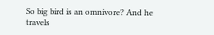So big bird is an omnivore? And he travels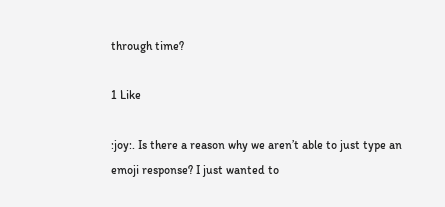through time?

1 Like

:joy:. Is there a reason why we aren’t able to just type an emoji response? I just wanted to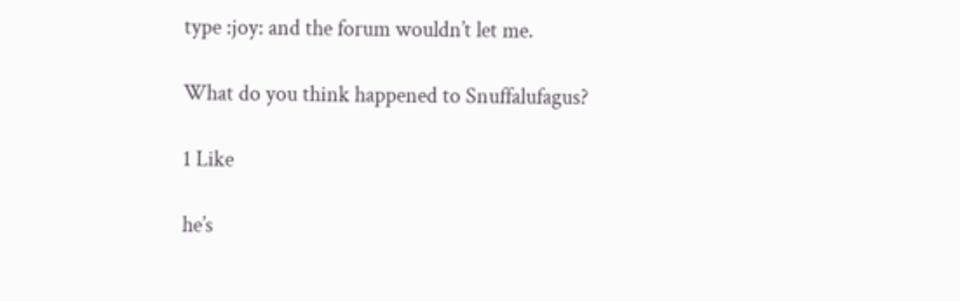type :joy: and the forum wouldn’t let me.

What do you think happened to Snuffalufagus?

1 Like

he’s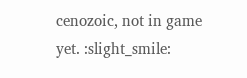cenozoic, not in game yet. :slight_smile: